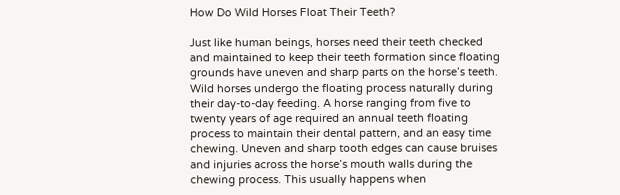How Do Wild Horses Float Their Teeth?

Just like human beings, horses need their teeth checked and maintained to keep their teeth formation since floating grounds have uneven and sharp parts on the horse’s teeth. Wild horses undergo the floating process naturally during their day-to-day feeding. A horse ranging from five to twenty years of age required an annual teeth floating process to maintain their dental pattern, and an easy time chewing. Uneven and sharp tooth edges can cause bruises and injuries across the horse’s mouth walls during the chewing process. This usually happens when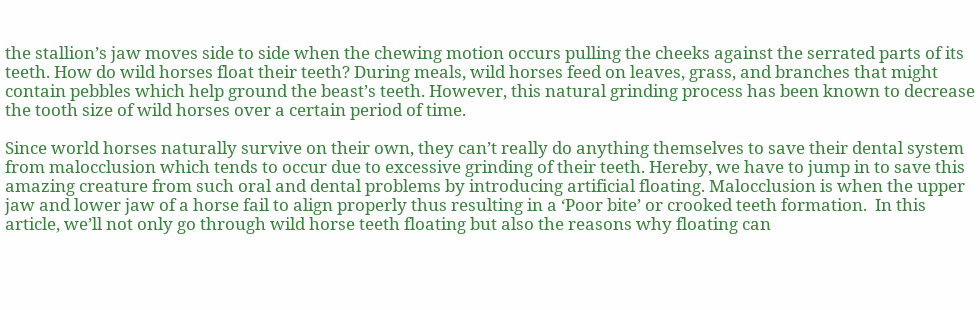the stallion’s jaw moves side to side when the chewing motion occurs pulling the cheeks against the serrated parts of its teeth. How do wild horses float their teeth? During meals, wild horses feed on leaves, grass, and branches that might contain pebbles which help ground the beast’s teeth. However, this natural grinding process has been known to decrease the tooth size of wild horses over a certain period of time.

Since world horses naturally survive on their own, they can’t really do anything themselves to save their dental system from malocclusion which tends to occur due to excessive grinding of their teeth. Hereby, we have to jump in to save this amazing creature from such oral and dental problems by introducing artificial floating. Malocclusion is when the upper jaw and lower jaw of a horse fail to align properly thus resulting in a ‘Poor bite’ or crooked teeth formation.  In this article, we’ll not only go through wild horse teeth floating but also the reasons why floating can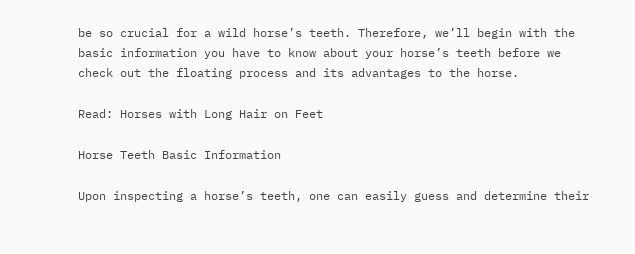be so crucial for a wild horse’s teeth. Therefore, we’ll begin with the basic information you have to know about your horse’s teeth before we check out the floating process and its advantages to the horse.

Read: Horses with Long Hair on Feet

Horse Teeth Basic Information

Upon inspecting a horse’s teeth, one can easily guess and determine their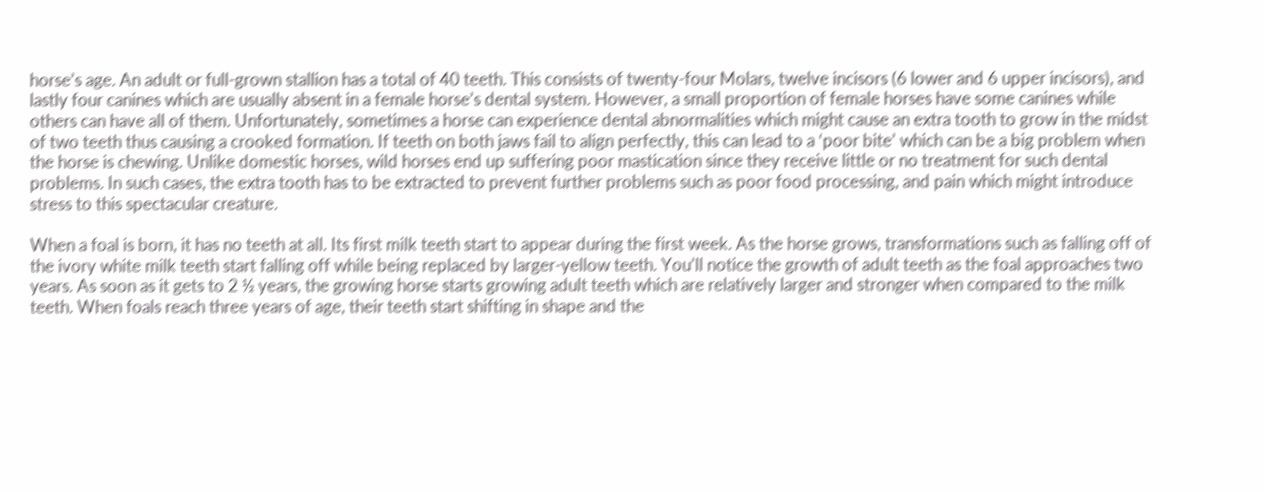horse’s age. An adult or full-grown stallion has a total of 40 teeth. This consists of twenty-four Molars, twelve incisors (6 lower and 6 upper incisors), and lastly four canines which are usually absent in a female horse’s dental system. However, a small proportion of female horses have some canines while others can have all of them. Unfortunately, sometimes a horse can experience dental abnormalities which might cause an extra tooth to grow in the midst of two teeth thus causing a crooked formation. If teeth on both jaws fail to align perfectly, this can lead to a ‘poor bite’ which can be a big problem when the horse is chewing. Unlike domestic horses, wild horses end up suffering poor mastication since they receive little or no treatment for such dental problems. In such cases, the extra tooth has to be extracted to prevent further problems such as poor food processing, and pain which might introduce stress to this spectacular creature.

When a foal is born, it has no teeth at all. Its first milk teeth start to appear during the first week. As the horse grows, transformations such as falling off of the ivory white milk teeth start falling off while being replaced by larger-yellow teeth. You’ll notice the growth of adult teeth as the foal approaches two years. As soon as it gets to 2 ½ years, the growing horse starts growing adult teeth which are relatively larger and stronger when compared to the milk teeth. When foals reach three years of age, their teeth start shifting in shape and the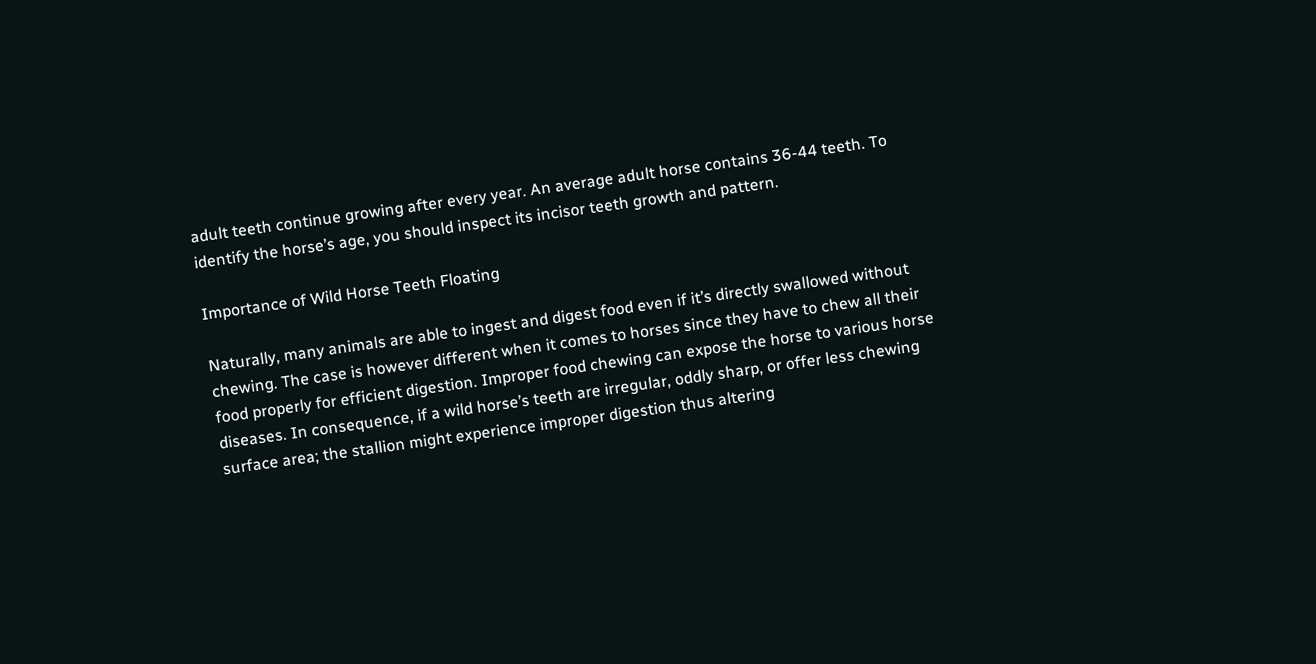adult teeth continue growing after every year. An average adult horse contains 36-44 teeth. To identify the horse’s age, you should inspect its incisor teeth growth and pattern.

Importance of Wild Horse Teeth Floating

Naturally, many animals are able to ingest and digest food even if it’s directly swallowed without chewing. The case is however different when it comes to horses since they have to chew all their food properly for efficient digestion. Improper food chewing can expose the horse to various horse diseases. In consequence, if a wild horse’s teeth are irregular, oddly sharp, or offer less chewing surface area; the stallion might experience improper digestion thus altering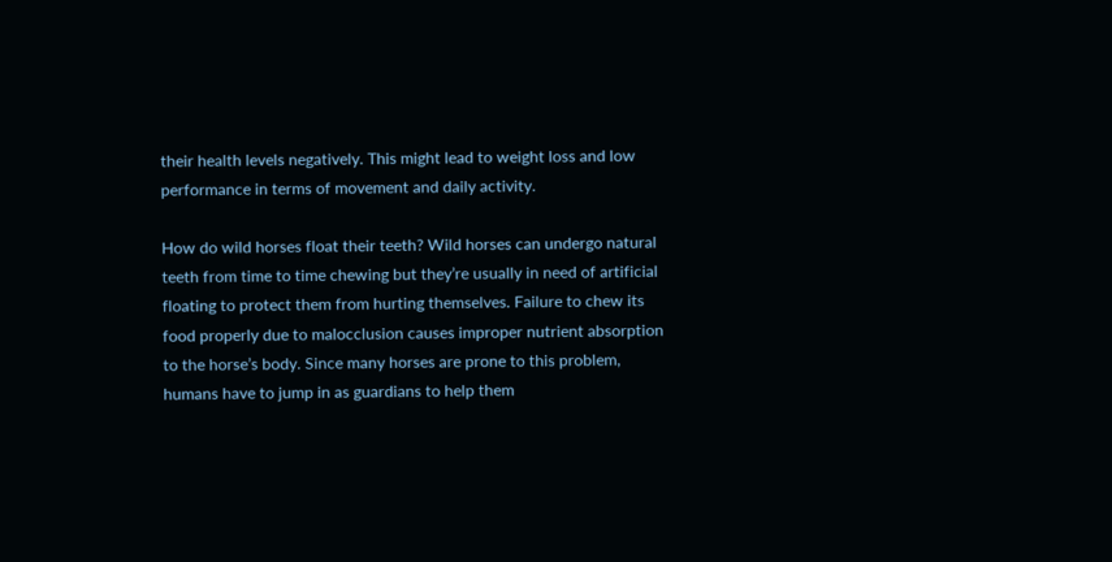their health levels negatively. This might lead to weight loss and low performance in terms of movement and daily activity.

How do wild horses float their teeth? Wild horses can undergo natural teeth from time to time chewing but they’re usually in need of artificial floating to protect them from hurting themselves. Failure to chew its food properly due to malocclusion causes improper nutrient absorption to the horse’s body. Since many horses are prone to this problem, humans have to jump in as guardians to help them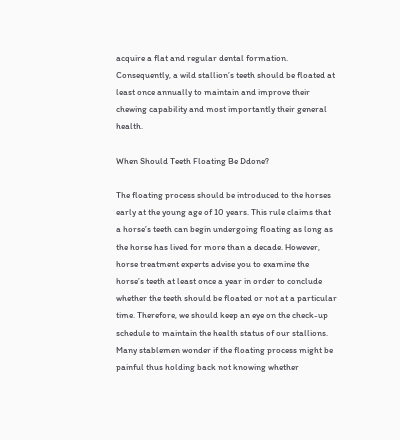acquire a flat and regular dental formation. Consequently, a wild stallion’s teeth should be floated at least once annually to maintain and improve their chewing capability and most importantly their general health.

When Should Teeth Floating Be Ddone?

The floating process should be introduced to the horses early at the young age of 10 years. This rule claims that a horse’s teeth can begin undergoing floating as long as the horse has lived for more than a decade. However, horse treatment experts advise you to examine the horse’s teeth at least once a year in order to conclude whether the teeth should be floated or not at a particular time. Therefore, we should keep an eye on the check-up schedule to maintain the health status of our stallions. Many stablemen wonder if the floating process might be painful thus holding back not knowing whether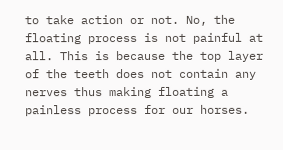to take action or not. No, the floating process is not painful at all. This is because the top layer of the teeth does not contain any nerves thus making floating a painless process for our horses.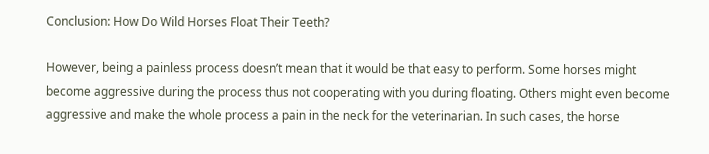Conclusion: How Do Wild Horses Float Their Teeth?

However, being a painless process doesn’t mean that it would be that easy to perform. Some horses might become aggressive during the process thus not cooperating with you during floating. Others might even become aggressive and make the whole process a pain in the neck for the veterinarian. In such cases, the horse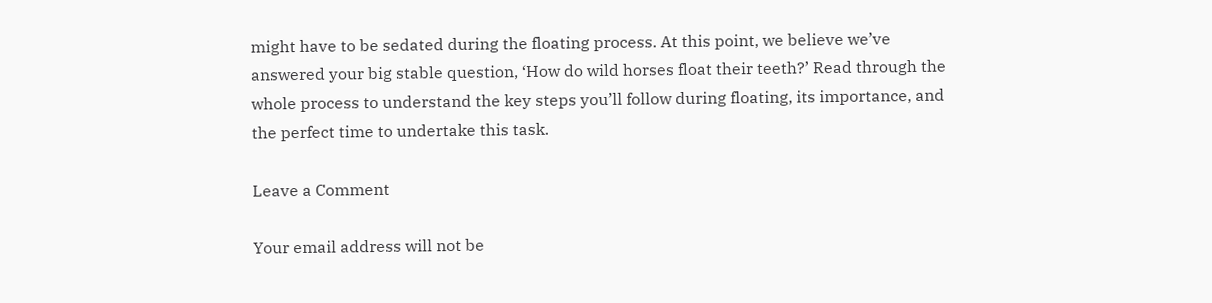might have to be sedated during the floating process. At this point, we believe we’ve answered your big stable question, ‘How do wild horses float their teeth?’ Read through the whole process to understand the key steps you’ll follow during floating, its importance, and the perfect time to undertake this task.

Leave a Comment

Your email address will not be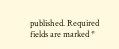published. Required fields are marked *